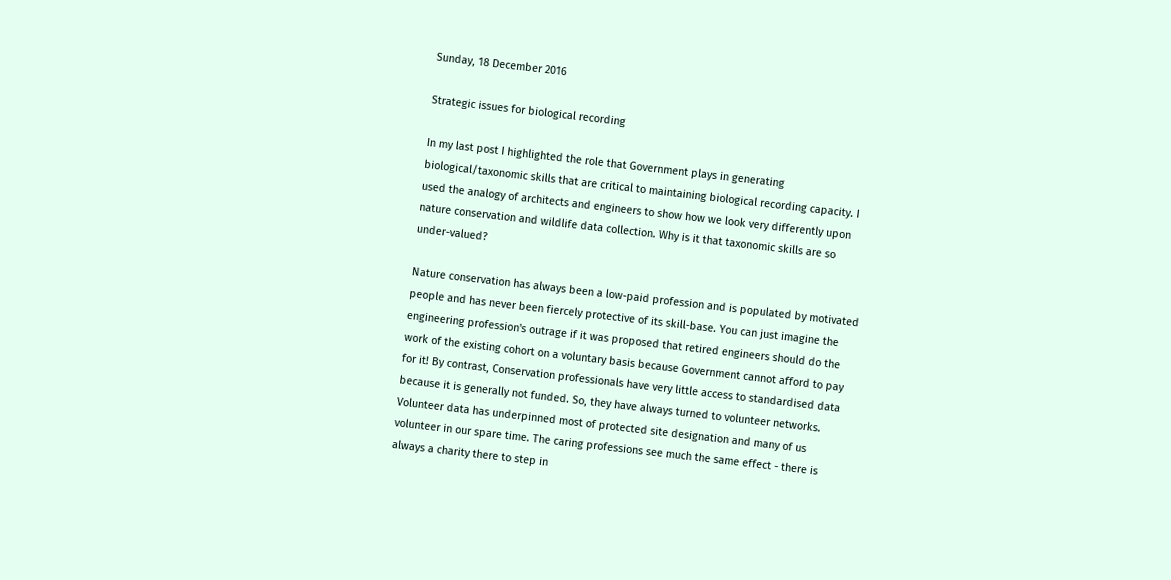Sunday, 18 December 2016

Strategic issues for biological recording

In my last post I highlighted the role that Government plays in generating biological/taxonomic skills that are critical to maintaining biological recording capacity. I used the analogy of architects and engineers to show how we look very differently upon nature conservation and wildlife data collection. Why is it that taxonomic skills are so under-valued?

Nature conservation has always been a low-paid profession and is populated by motivated people and has never been fiercely protective of its skill-base. You can just imagine the engineering profession's outrage if it was proposed that retired engineers should do the work of the existing cohort on a voluntary basis because Government cannot afford to pay for it! By contrast, Conservation professionals have very little access to standardised data because it is generally not funded. So, they have always turned to volunteer networks. Volunteer data has underpinned most of protected site designation and many of us volunteer in our spare time. The caring professions see much the same effect - there is always a charity there to step in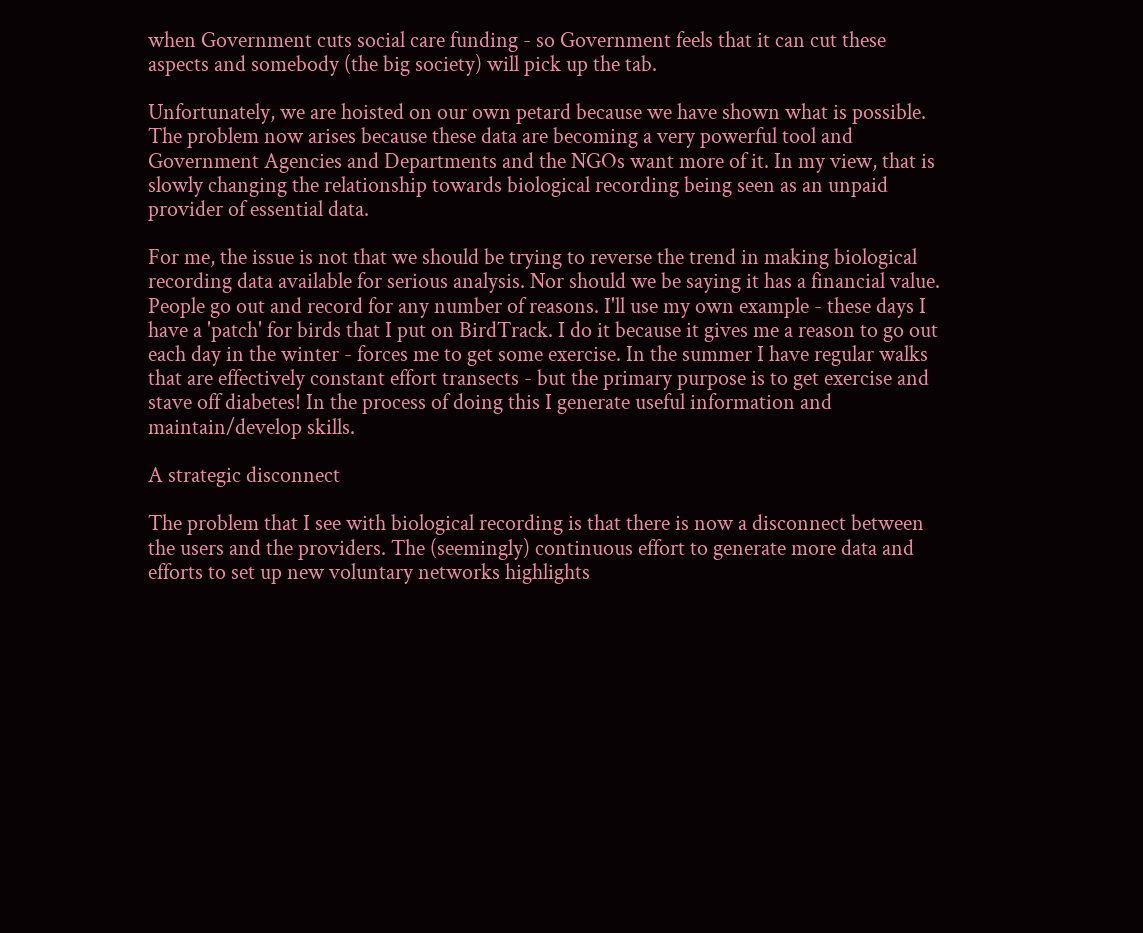when Government cuts social care funding - so Government feels that it can cut these aspects and somebody (the big society) will pick up the tab.

Unfortunately, we are hoisted on our own petard because we have shown what is possible. The problem now arises because these data are becoming a very powerful tool and Government Agencies and Departments and the NGOs want more of it. In my view, that is slowly changing the relationship towards biological recording being seen as an unpaid provider of essential data.

For me, the issue is not that we should be trying to reverse the trend in making biological recording data available for serious analysis. Nor should we be saying it has a financial value. People go out and record for any number of reasons. I'll use my own example - these days I have a 'patch' for birds that I put on BirdTrack. I do it because it gives me a reason to go out each day in the winter - forces me to get some exercise. In the summer I have regular walks that are effectively constant effort transects - but the primary purpose is to get exercise and stave off diabetes! In the process of doing this I generate useful information and maintain/develop skills.

A strategic disconnect

The problem that I see with biological recording is that there is now a disconnect between the users and the providers. The (seemingly) continuous effort to generate more data and efforts to set up new voluntary networks highlights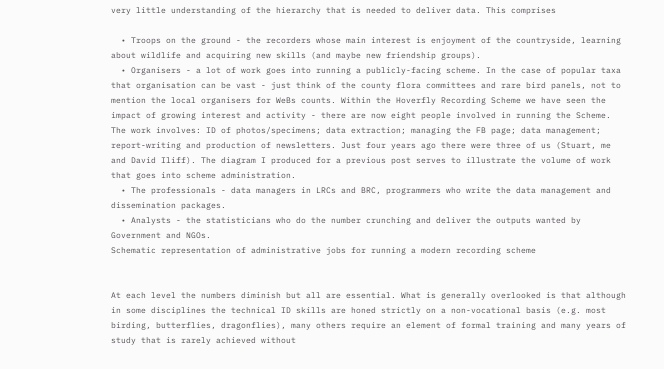very little understanding of the hierarchy that is needed to deliver data. This comprises

  • Troops on the ground - the recorders whose main interest is enjoyment of the countryside, learning about wildlife and acquiring new skills (and maybe new friendship groups).
  • Organisers - a lot of work goes into running a publicly-facing scheme. In the case of popular taxa that organisation can be vast - just think of the county flora committees and rare bird panels, not to mention the local organisers for WeBs counts. Within the Hoverfly Recording Scheme we have seen the impact of growing interest and activity - there are now eight people involved in running the Scheme. The work involves: ID of photos/specimens; data extraction; managing the FB page; data management; report-writing and production of newsletters. Just four years ago there were three of us (Stuart, me and David Iliff). The diagram I produced for a previous post serves to illustrate the volume of work that goes into scheme administration.
  • The professionals - data managers in LRCs and BRC, programmers who write the data management and dissemination packages.
  • Analysts - the statisticians who do the number crunching and deliver the outputs wanted by Government and NGOs.
Schematic representation of administrative jobs for running a modern recording scheme


At each level the numbers diminish but all are essential. What is generally overlooked is that although in some disciplines the technical ID skills are honed strictly on a non-vocational basis (e.g. most birding, butterflies, dragonflies), many others require an element of formal training and many years of study that is rarely achieved without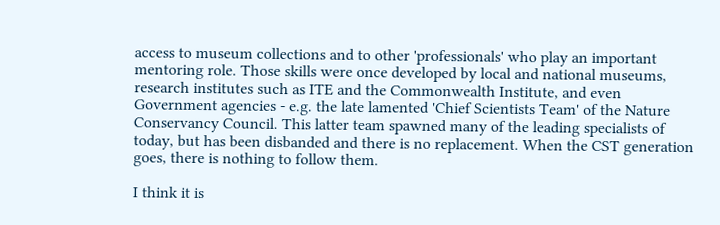access to museum collections and to other 'professionals' who play an important mentoring role. Those skills were once developed by local and national museums, research institutes such as ITE and the Commonwealth Institute, and even Government agencies - e.g. the late lamented 'Chief Scientists Team' of the Nature Conservancy Council. This latter team spawned many of the leading specialists of today, but has been disbanded and there is no replacement. When the CST generation goes, there is nothing to follow them.

I think it is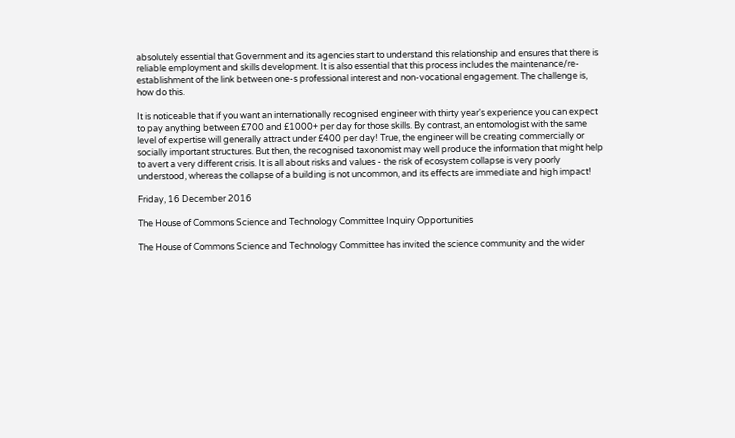absolutely essential that Government and its agencies start to understand this relationship and ensures that there is reliable employment and skills development. It is also essential that this process includes the maintenance/re-establishment of the link between one-s professional interest and non-vocational engagement. The challenge is, how do this.

It is noticeable that if you want an internationally recognised engineer with thirty year's experience you can expect to pay anything between £700 and £1000+ per day for those skills. By contrast, an entomologist with the same level of expertise will generally attract under £400 per day! True, the engineer will be creating commercially or socially important structures. But then, the recognised taxonomist may well produce the information that might help to avert a very different crisis. It is all about risks and values - the risk of ecosystem collapse is very poorly understood, whereas the collapse of a building is not uncommon, and its effects are immediate and high impact!

Friday, 16 December 2016

The House of Commons Science and Technology Committee Inquiry Opportunities

The House of Commons Science and Technology Committee has invited the science community and the wider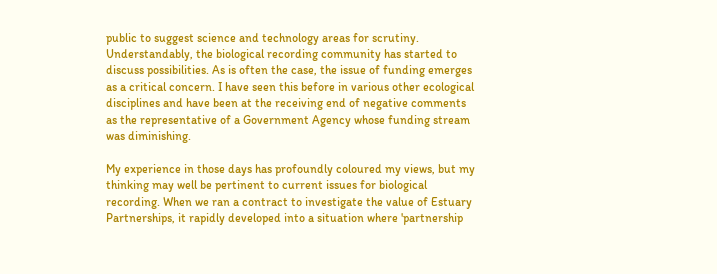public to suggest science and technology areas for scrutiny. Understandably, the biological recording community has started to discuss possibilities. As is often the case, the issue of funding emerges as a critical concern. I have seen this before in various other ecological disciplines and have been at the receiving end of negative comments as the representative of a Government Agency whose funding stream was diminishing.

My experience in those days has profoundly coloured my views, but my thinking may well be pertinent to current issues for biological recording. When we ran a contract to investigate the value of Estuary Partnerships, it rapidly developed into a situation where 'partnership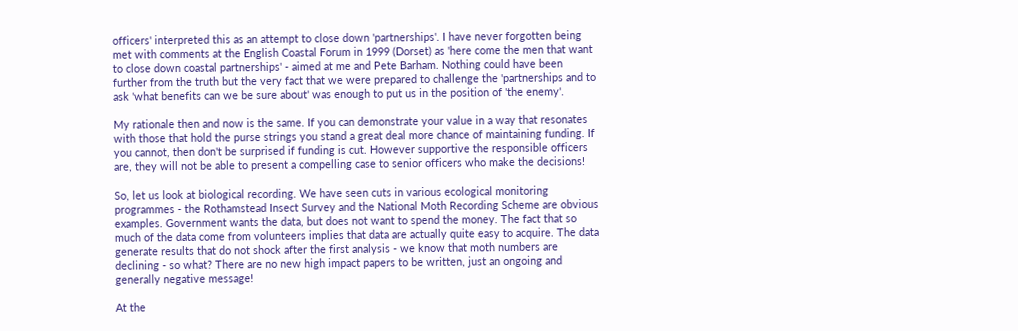officers' interpreted this as an attempt to close down 'partnerships'. I have never forgotten being met with comments at the English Coastal Forum in 1999 (Dorset) as 'here come the men that want to close down coastal partnerships' - aimed at me and Pete Barham. Nothing could have been further from the truth but the very fact that we were prepared to challenge the 'partnerships and to ask 'what benefits can we be sure about' was enough to put us in the position of 'the enemy'.

My rationale then and now is the same. If you can demonstrate your value in a way that resonates with those that hold the purse strings you stand a great deal more chance of maintaining funding. If you cannot, then don't be surprised if funding is cut. However supportive the responsible officers are, they will not be able to present a compelling case to senior officers who make the decisions!

So, let us look at biological recording. We have seen cuts in various ecological monitoring programmes - the Rothamstead Insect Survey and the National Moth Recording Scheme are obvious examples. Government wants the data, but does not want to spend the money. The fact that so much of the data come from volunteers implies that data are actually quite easy to acquire. The data generate results that do not shock after the first analysis - we know that moth numbers are declining - so what? There are no new high impact papers to be written, just an ongoing and generally negative message!

At the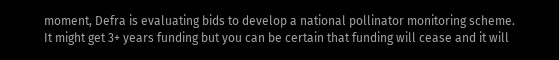moment, Defra is evaluating bids to develop a national pollinator monitoring scheme. It might get 3+ years funding but you can be certain that funding will cease and it will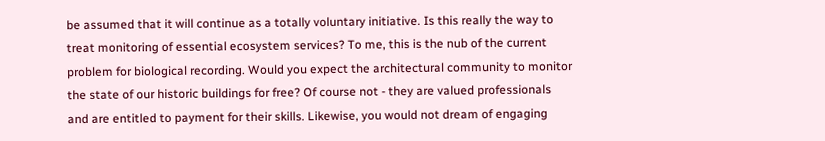be assumed that it will continue as a totally voluntary initiative. Is this really the way to treat monitoring of essential ecosystem services? To me, this is the nub of the current problem for biological recording. Would you expect the architectural community to monitor the state of our historic buildings for free? Of course not - they are valued professionals and are entitled to payment for their skills. Likewise, you would not dream of engaging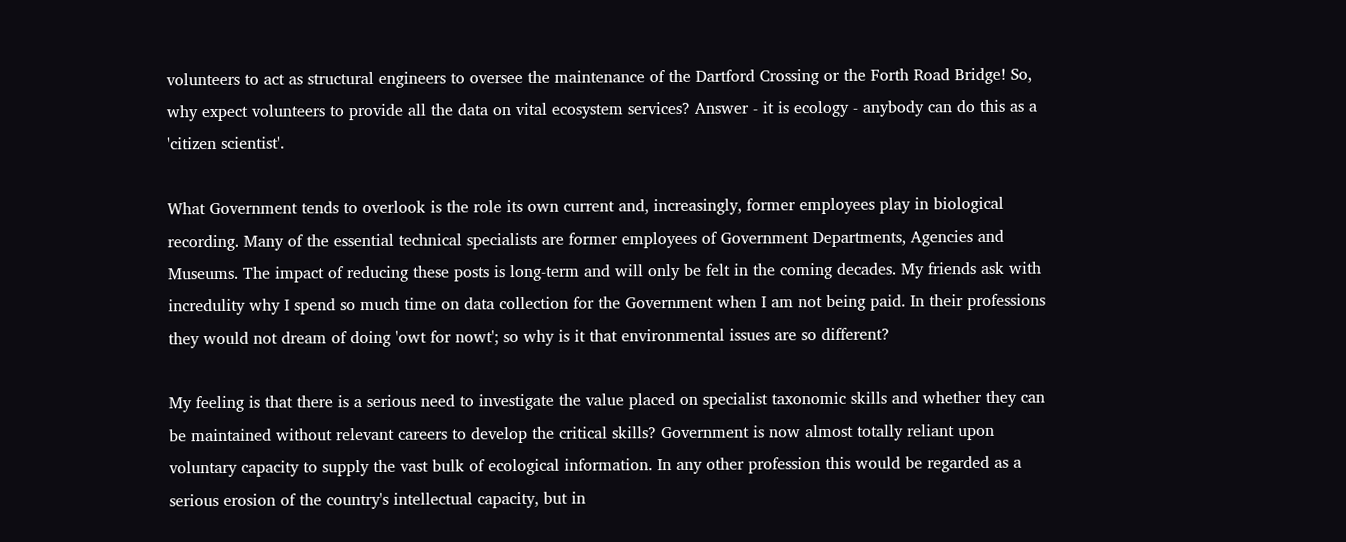volunteers to act as structural engineers to oversee the maintenance of the Dartford Crossing or the Forth Road Bridge! So, why expect volunteers to provide all the data on vital ecosystem services? Answer - it is ecology - anybody can do this as a 'citizen scientist'.

What Government tends to overlook is the role its own current and, increasingly, former employees play in biological recording. Many of the essential technical specialists are former employees of Government Departments, Agencies and Museums. The impact of reducing these posts is long-term and will only be felt in the coming decades. My friends ask with incredulity why I spend so much time on data collection for the Government when I am not being paid. In their professions they would not dream of doing 'owt for nowt'; so why is it that environmental issues are so different?

My feeling is that there is a serious need to investigate the value placed on specialist taxonomic skills and whether they can be maintained without relevant careers to develop the critical skills? Government is now almost totally reliant upon voluntary capacity to supply the vast bulk of ecological information. In any other profession this would be regarded as a serious erosion of the country's intellectual capacity, but in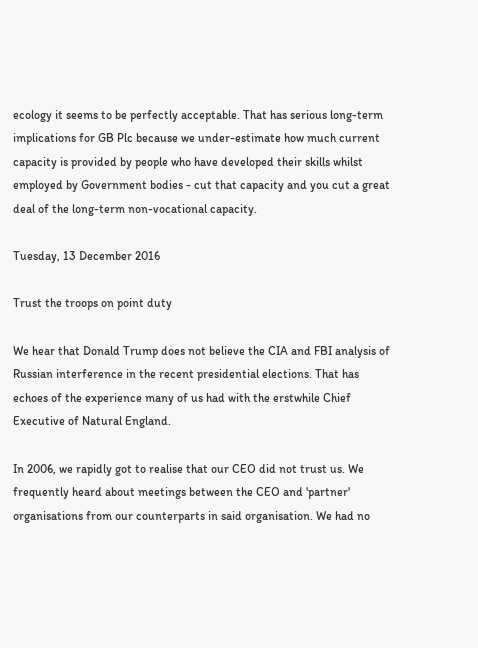ecology it seems to be perfectly acceptable. That has serious long-term implications for GB Plc because we under-estimate how much current capacity is provided by people who have developed their skills whilst employed by Government bodies - cut that capacity and you cut a great deal of the long-term non-vocational capacity.

Tuesday, 13 December 2016

Trust the troops on point duty

We hear that Donald Trump does not believe the CIA and FBI analysis of Russian interference in the recent presidential elections. That has echoes of the experience many of us had with the erstwhile Chief Executive of Natural England.

In 2006, we rapidly got to realise that our CEO did not trust us. We frequently heard about meetings between the CEO and 'partner' organisations from our counterparts in said organisation. We had no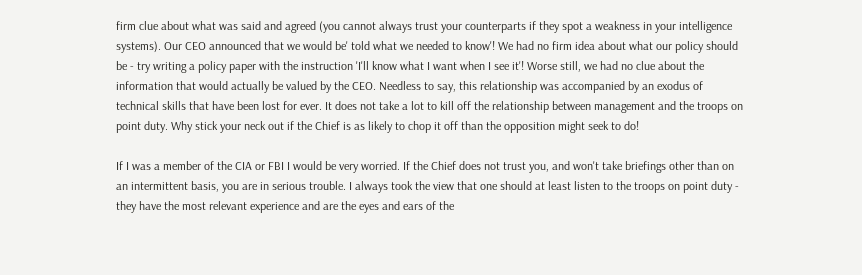firm clue about what was said and agreed (you cannot always trust your counterparts if they spot a weakness in your intelligence systems). Our CEO announced that we would be' told what we needed to know'! We had no firm idea about what our policy should be - try writing a policy paper with the instruction 'I'll know what I want when I see it'! Worse still, we had no clue about the information that would actually be valued by the CEO. Needless to say, this relationship was accompanied by an exodus of technical skills that have been lost for ever. It does not take a lot to kill off the relationship between management and the troops on point duty. Why stick your neck out if the Chief is as likely to chop it off than the opposition might seek to do!

If I was a member of the CIA or FBI I would be very worried. If the Chief does not trust you, and won't take briefings other than on an intermittent basis, you are in serious trouble. I always took the view that one should at least listen to the troops on point duty - they have the most relevant experience and are the eyes and ears of the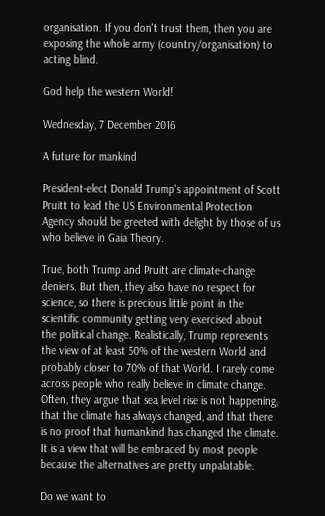organisation. If you don't trust them, then you are exposing the whole army (country/organisation) to acting blind.

God help the western World!

Wednesday, 7 December 2016

A future for mankind

President-elect Donald Trump's appointment of Scott Pruitt to lead the US Environmental Protection Agency should be greeted with delight by those of us who believe in Gaia Theory.

True, both Trump and Pruitt are climate-change deniers. But then, they also have no respect for science, so there is precious little point in the scientific community getting very exercised about the political change. Realistically, Trump represents the view of at least 50% of the western World and probably closer to 70% of that World. I rarely come across people who really believe in climate change. Often, they argue that sea level rise is not happening, that the climate has always changed, and that there is no proof that humankind has changed the climate. It is a view that will be embraced by most people because the alternatives are pretty unpalatable.

Do we want to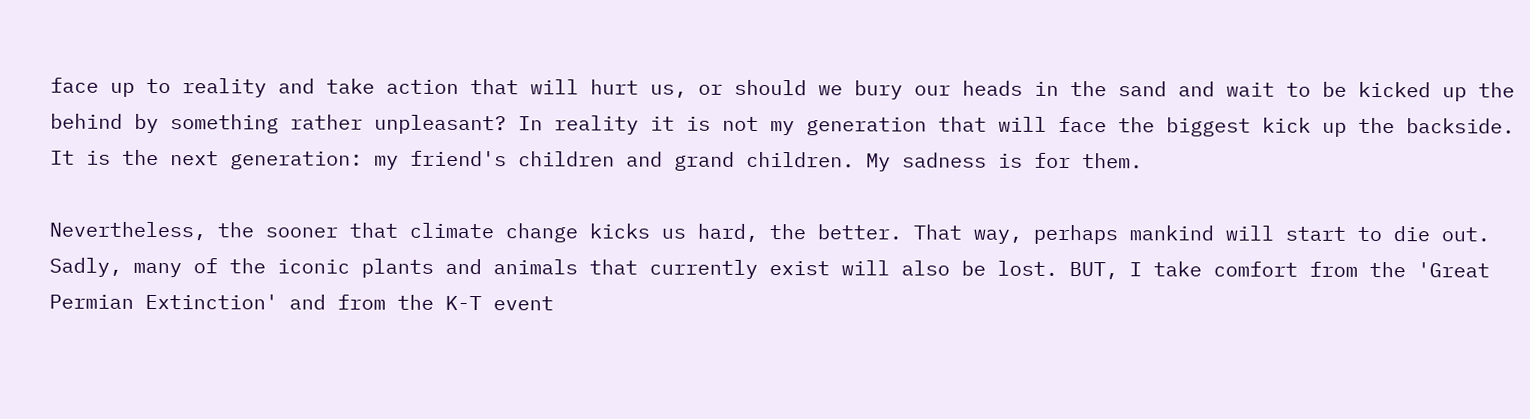face up to reality and take action that will hurt us, or should we bury our heads in the sand and wait to be kicked up the behind by something rather unpleasant? In reality it is not my generation that will face the biggest kick up the backside. It is the next generation: my friend's children and grand children. My sadness is for them.

Nevertheless, the sooner that climate change kicks us hard, the better. That way, perhaps mankind will start to die out. Sadly, many of the iconic plants and animals that currently exist will also be lost. BUT, I take comfort from the 'Great Permian Extinction' and from the K-T event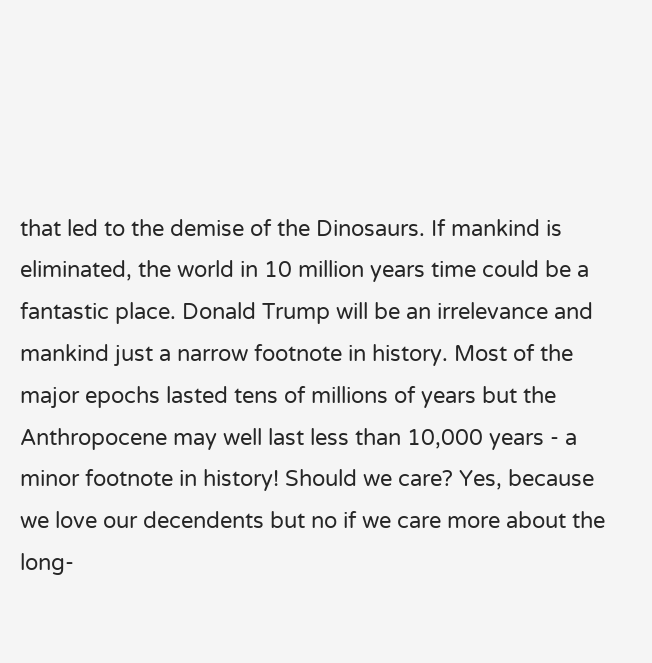that led to the demise of the Dinosaurs. If mankind is eliminated, the world in 10 million years time could be a fantastic place. Donald Trump will be an irrelevance and mankind just a narrow footnote in history. Most of the major epochs lasted tens of millions of years but the Anthropocene may well last less than 10,000 years - a minor footnote in history! Should we care? Yes, because we love our decendents but no if we care more about the long-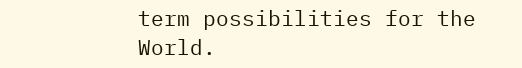term possibilities for the World.